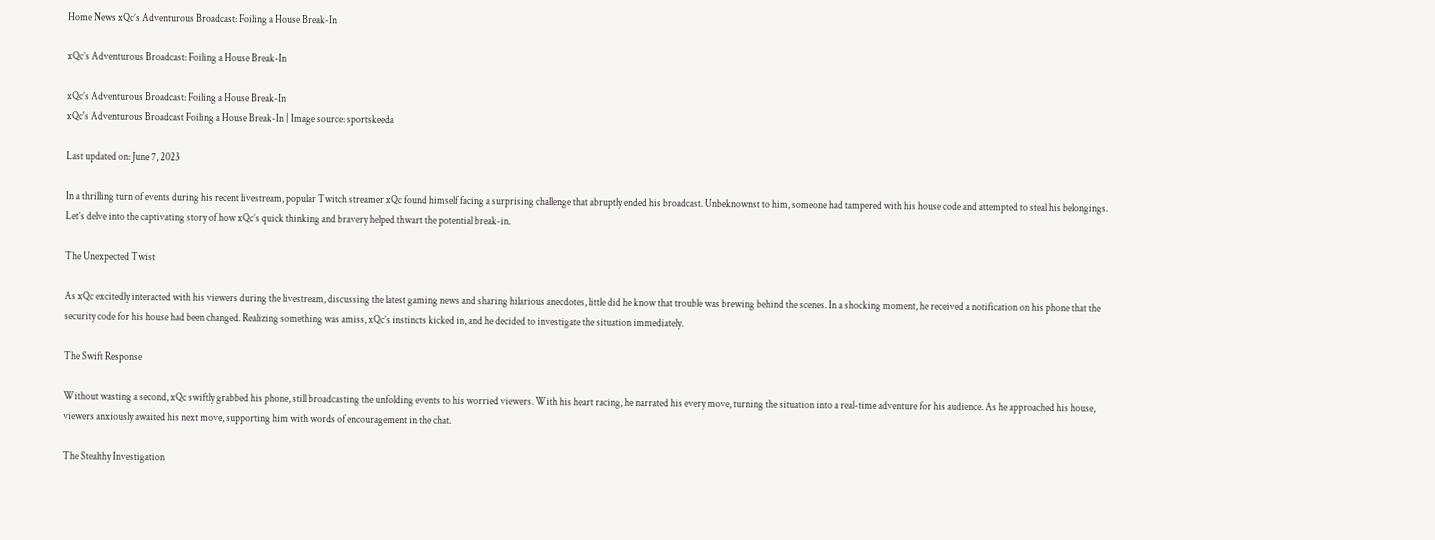Home News xQc’s Adventurous Broadcast: Foiling a House Break-In

xQc’s Adventurous Broadcast: Foiling a House Break-In

xQc’s Adventurous Broadcast: Foiling a House Break-In
xQc's Adventurous Broadcast Foiling a House Break-In | Image source: sportskeeda

Last updated on: June 7, 2023

In a thrilling turn of events during his recent livestream, popular Twitch streamer xQc found himself facing a surprising challenge that abruptly ended his broadcast. Unbeknownst to him, someone had tampered with his house code and attempted to steal his belongings. Let’s delve into the captivating story of how xQc’s quick thinking and bravery helped thwart the potential break-in.

The Unexpected Twist

As xQc excitedly interacted with his viewers during the livestream, discussing the latest gaming news and sharing hilarious anecdotes, little did he know that trouble was brewing behind the scenes. In a shocking moment, he received a notification on his phone that the security code for his house had been changed. Realizing something was amiss, xQc’s instincts kicked in, and he decided to investigate the situation immediately.

The Swift Response

Without wasting a second, xQc swiftly grabbed his phone, still broadcasting the unfolding events to his worried viewers. With his heart racing, he narrated his every move, turning the situation into a real-time adventure for his audience. As he approached his house, viewers anxiously awaited his next move, supporting him with words of encouragement in the chat.

The Stealthy Investigation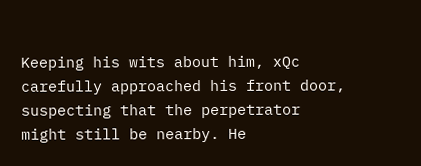Keeping his wits about him, xQc carefully approached his front door, suspecting that the perpetrator might still be nearby. He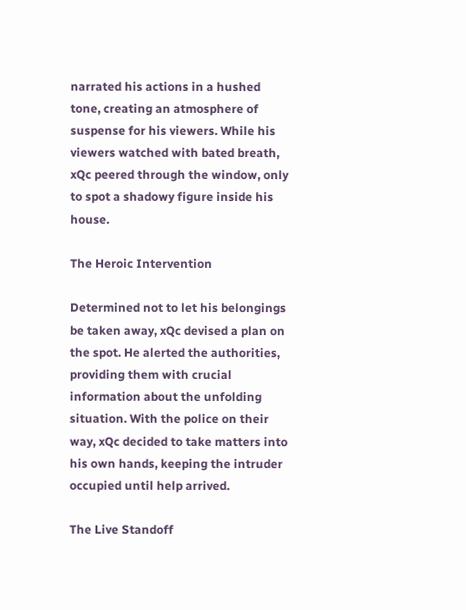narrated his actions in a hushed tone, creating an atmosphere of suspense for his viewers. While his viewers watched with bated breath, xQc peered through the window, only to spot a shadowy figure inside his house.

The Heroic Intervention

Determined not to let his belongings be taken away, xQc devised a plan on the spot. He alerted the authorities, providing them with crucial information about the unfolding situation. With the police on their way, xQc decided to take matters into his own hands, keeping the intruder occupied until help arrived.

The Live Standoff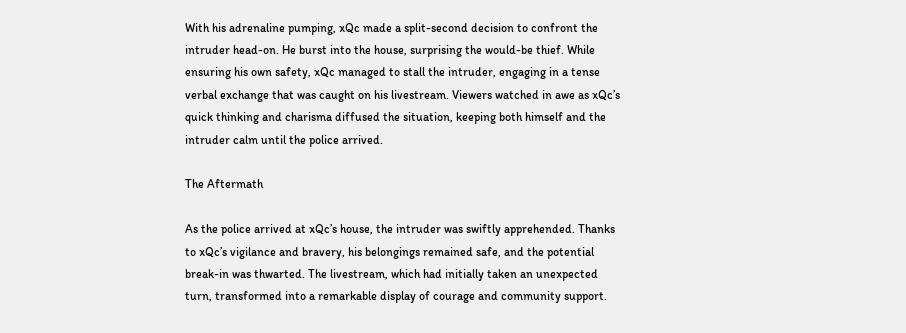With his adrenaline pumping, xQc made a split-second decision to confront the intruder head-on. He burst into the house, surprising the would-be thief. While ensuring his own safety, xQc managed to stall the intruder, engaging in a tense verbal exchange that was caught on his livestream. Viewers watched in awe as xQc’s quick thinking and charisma diffused the situation, keeping both himself and the intruder calm until the police arrived.

The Aftermath

As the police arrived at xQc’s house, the intruder was swiftly apprehended. Thanks to xQc’s vigilance and bravery, his belongings remained safe, and the potential break-in was thwarted. The livestream, which had initially taken an unexpected turn, transformed into a remarkable display of courage and community support.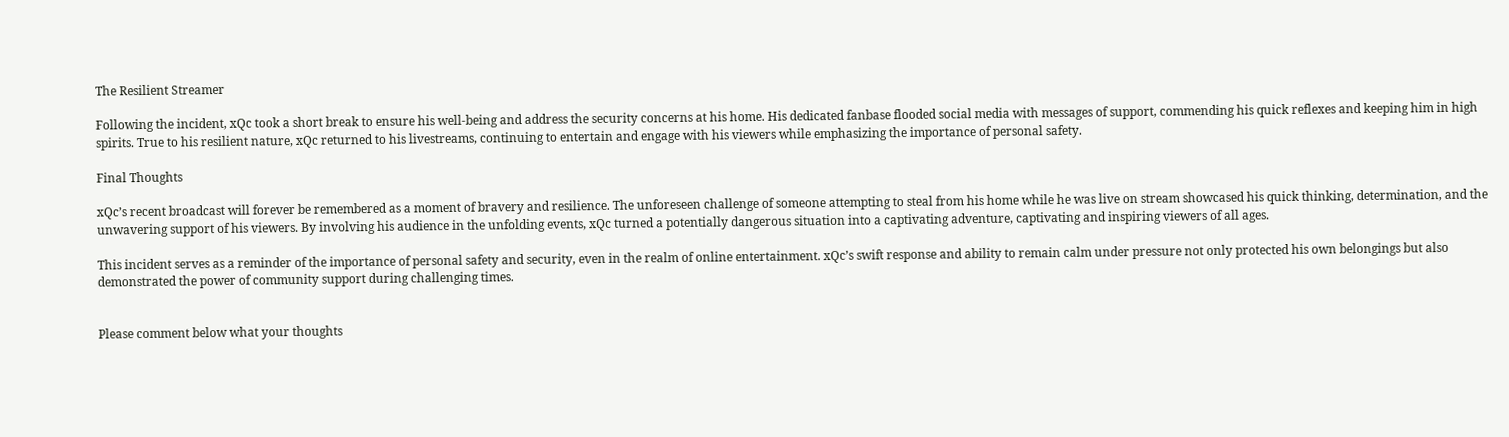The Resilient Streamer

Following the incident, xQc took a short break to ensure his well-being and address the security concerns at his home. His dedicated fanbase flooded social media with messages of support, commending his quick reflexes and keeping him in high spirits. True to his resilient nature, xQc returned to his livestreams, continuing to entertain and engage with his viewers while emphasizing the importance of personal safety.

Final Thoughts

xQc’s recent broadcast will forever be remembered as a moment of bravery and resilience. The unforeseen challenge of someone attempting to steal from his home while he was live on stream showcased his quick thinking, determination, and the unwavering support of his viewers. By involving his audience in the unfolding events, xQc turned a potentially dangerous situation into a captivating adventure, captivating and inspiring viewers of all ages.

This incident serves as a reminder of the importance of personal safety and security, even in the realm of online entertainment. xQc’s swift response and ability to remain calm under pressure not only protected his own belongings but also demonstrated the power of community support during challenging times.


Please comment below what your thoughts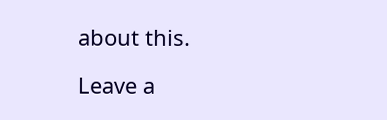about this.

Leave a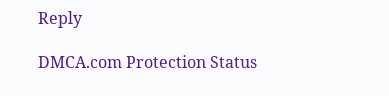Reply

DMCA.com Protection Status